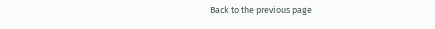Back to the previous page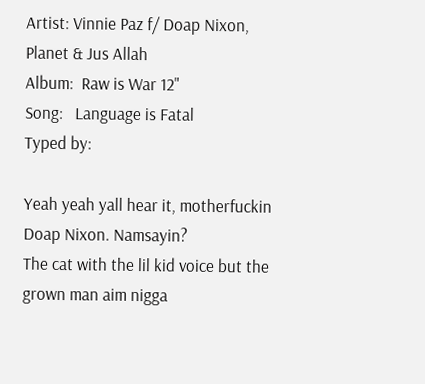Artist: Vinnie Paz f/ Doap Nixon, Planet & Jus Allah
Album:  Raw is War 12"
Song:   Language is Fatal
Typed by:

Yeah yeah yall hear it, motherfuckin Doap Nixon. Namsayin?
The cat with the lil kid voice but the grown man aim nigga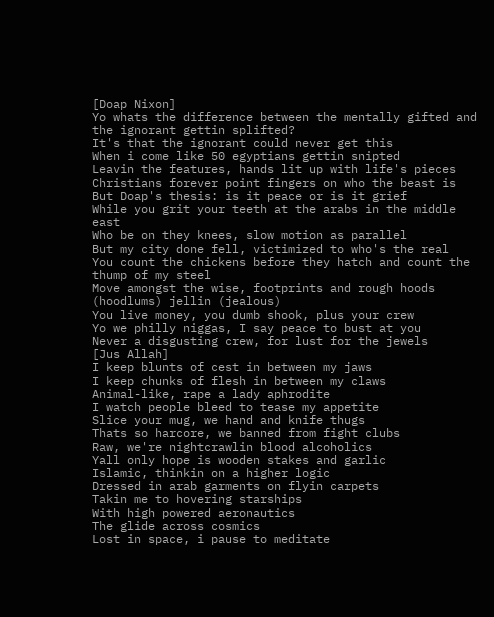[Doap Nixon]
Yo whats the difference between the mentally gifted and the ignorant gettin splifted?
It's that the ignorant could never get this
When i come like 50 egyptians gettin snipted
Leavin the features, hands lit up with life's pieces
Christians forever point fingers on who the beast is
But Doap's thesis: is it peace or is it grief
While you grit your teeth at the arabs in the middle east
Who be on they knees, slow motion as parallel
But my city done fell, victimized to who's the real
You count the chickens before they hatch and count the thump of my steel
Move amongst the wise, footprints and rough hoods (hoodlums) jellin (jealous)
You live money, you dumb shook, plus your crew
Yo we philly niggas, I say peace to bust at you
Never a disgusting crew, for lust for the jewels
[Jus Allah]
I keep blunts of cest in between my jaws
I keep chunks of flesh in between my claws
Animal-like, rape a lady aphrodite
I watch people bleed to tease my appetite
Slice your mug, we hand and knife thugs
Thats so harcore, we banned from fight clubs
Raw, we're nightcrawlin blood alcoholics
Yall only hope is wooden stakes and garlic
Islamic, thinkin on a higher logic
Dressed in arab garments on flyin carpets
Takin me to hovering starships
With high powered aeronautics
The glide across cosmics
Lost in space, i pause to meditate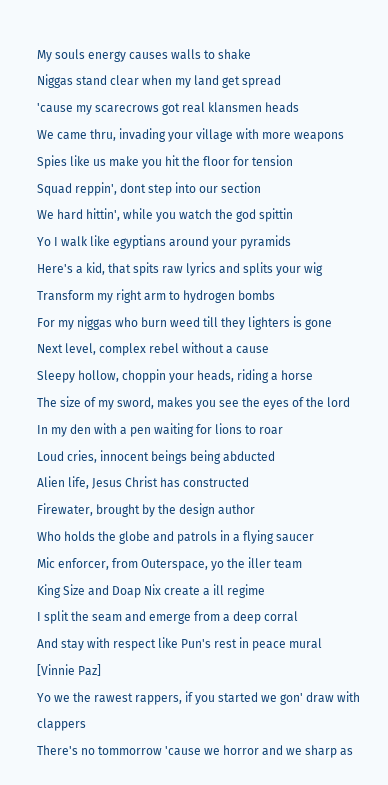My souls energy causes walls to shake
Niggas stand clear when my land get spread
'cause my scarecrows got real klansmen heads
We came thru, invading your village with more weapons
Spies like us make you hit the floor for tension
Squad reppin', dont step into our section
We hard hittin', while you watch the god spittin
Yo I walk like egyptians around your pyramids
Here's a kid, that spits raw lyrics and splits your wig
Transform my right arm to hydrogen bombs
For my niggas who burn weed till they lighters is gone
Next level, complex rebel without a cause
Sleepy hollow, choppin your heads, riding a horse
The size of my sword, makes you see the eyes of the lord
In my den with a pen waiting for lions to roar
Loud cries, innocent beings being abducted
Alien life, Jesus Christ has constructed
Firewater, brought by the design author
Who holds the globe and patrols in a flying saucer
Mic enforcer, from Outerspace, yo the iller team
King Size and Doap Nix create a ill regime
I split the seam and emerge from a deep corral
And stay with respect like Pun's rest in peace mural
[Vinnie Paz]
Yo we the rawest rappers, if you started we gon' draw with clappers
There's no tommorrow 'cause we horror and we sharp as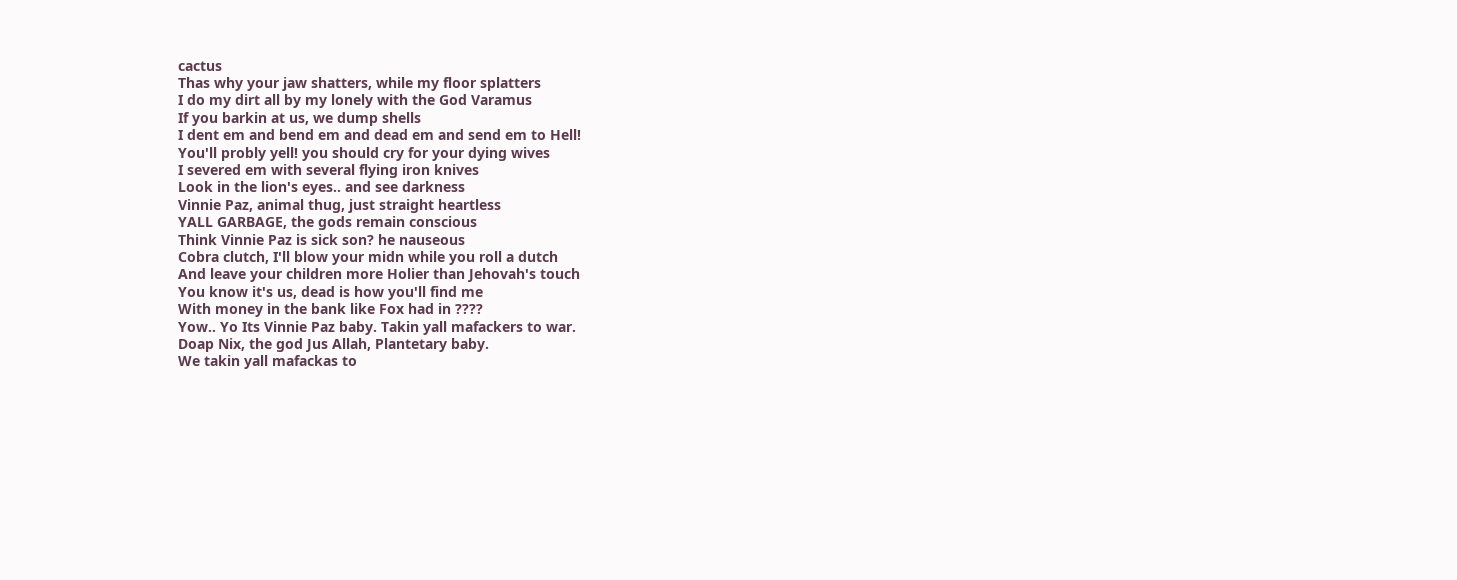cactus
Thas why your jaw shatters, while my floor splatters
I do my dirt all by my lonely with the God Varamus
If you barkin at us, we dump shells
I dent em and bend em and dead em and send em to Hell!
You'll probly yell! you should cry for your dying wives
I severed em with several flying iron knives
Look in the lion's eyes.. and see darkness
Vinnie Paz, animal thug, just straight heartless
YALL GARBAGE, the gods remain conscious
Think Vinnie Paz is sick son? he nauseous
Cobra clutch, I'll blow your midn while you roll a dutch
And leave your children more Holier than Jehovah's touch
You know it's us, dead is how you'll find me
With money in the bank like Fox had in ????
Yow.. Yo Its Vinnie Paz baby. Takin yall mafackers to war.
Doap Nix, the god Jus Allah, Plantetary baby.
We takin yall mafackas to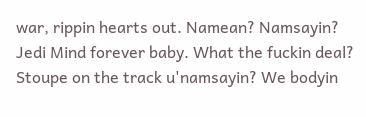war, rippin hearts out. Namean? Namsayin?
Jedi Mind forever baby. What the fuckin deal?
Stoupe on the track u'namsayin? We bodyin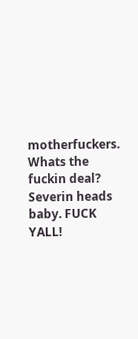motherfuckers.
Whats the fuckin deal? Severin heads baby. FUCK YALL!